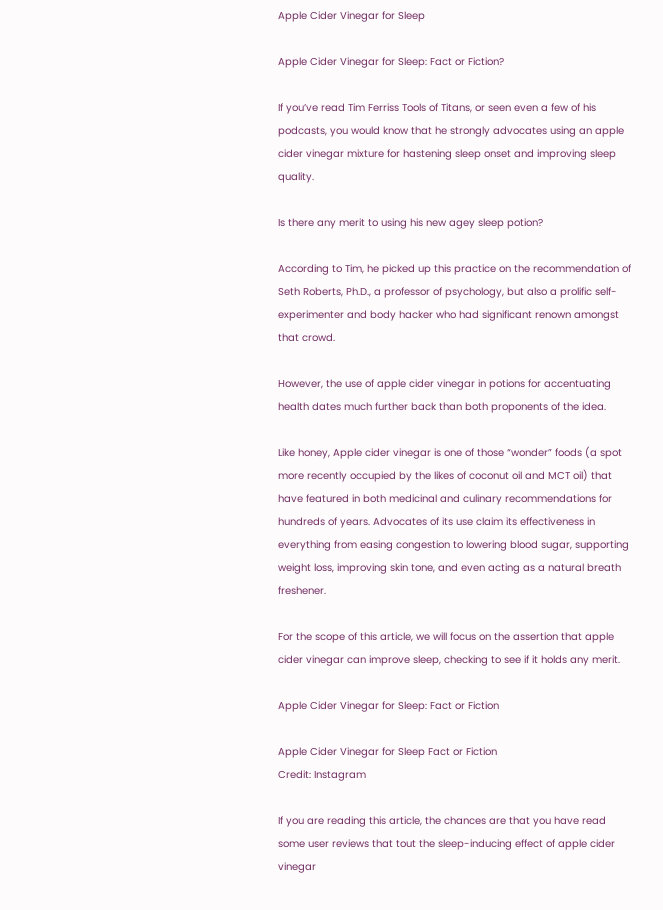Apple Cider Vinegar for Sleep

Apple Cider Vinegar for Sleep: Fact or Fiction?

If you’ve read Tim Ferriss Tools of Titans, or seen even a few of his podcasts, you would know that he strongly advocates using an apple cider vinegar mixture for hastening sleep onset and improving sleep quality.

Is there any merit to using his new agey sleep potion?

According to Tim, he picked up this practice on the recommendation of Seth Roberts, Ph.D., a professor of psychology, but also a prolific self-experimenter and body hacker who had significant renown amongst that crowd.

However, the use of apple cider vinegar in potions for accentuating health dates much further back than both proponents of the idea.

Like honey, Apple cider vinegar is one of those “wonder” foods (a spot more recently occupied by the likes of coconut oil and MCT oil) that have featured in both medicinal and culinary recommendations for hundreds of years. Advocates of its use claim its effectiveness in everything from easing congestion to lowering blood sugar, supporting weight loss, improving skin tone, and even acting as a natural breath freshener.

For the scope of this article, we will focus on the assertion that apple cider vinegar can improve sleep, checking to see if it holds any merit.

Apple Cider Vinegar for Sleep: Fact or Fiction

Apple Cider Vinegar for Sleep Fact or Fiction
Credit: Instagram

If you are reading this article, the chances are that you have read some user reviews that tout the sleep-inducing effect of apple cider vinegar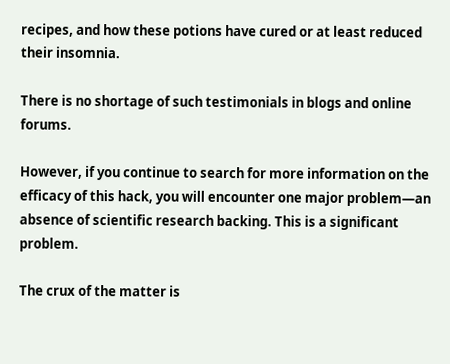recipes, and how these potions have cured or at least reduced their insomnia.

There is no shortage of such testimonials in blogs and online forums.

However, if you continue to search for more information on the efficacy of this hack, you will encounter one major problem—an absence of scientific research backing. This is a significant problem.

The crux of the matter is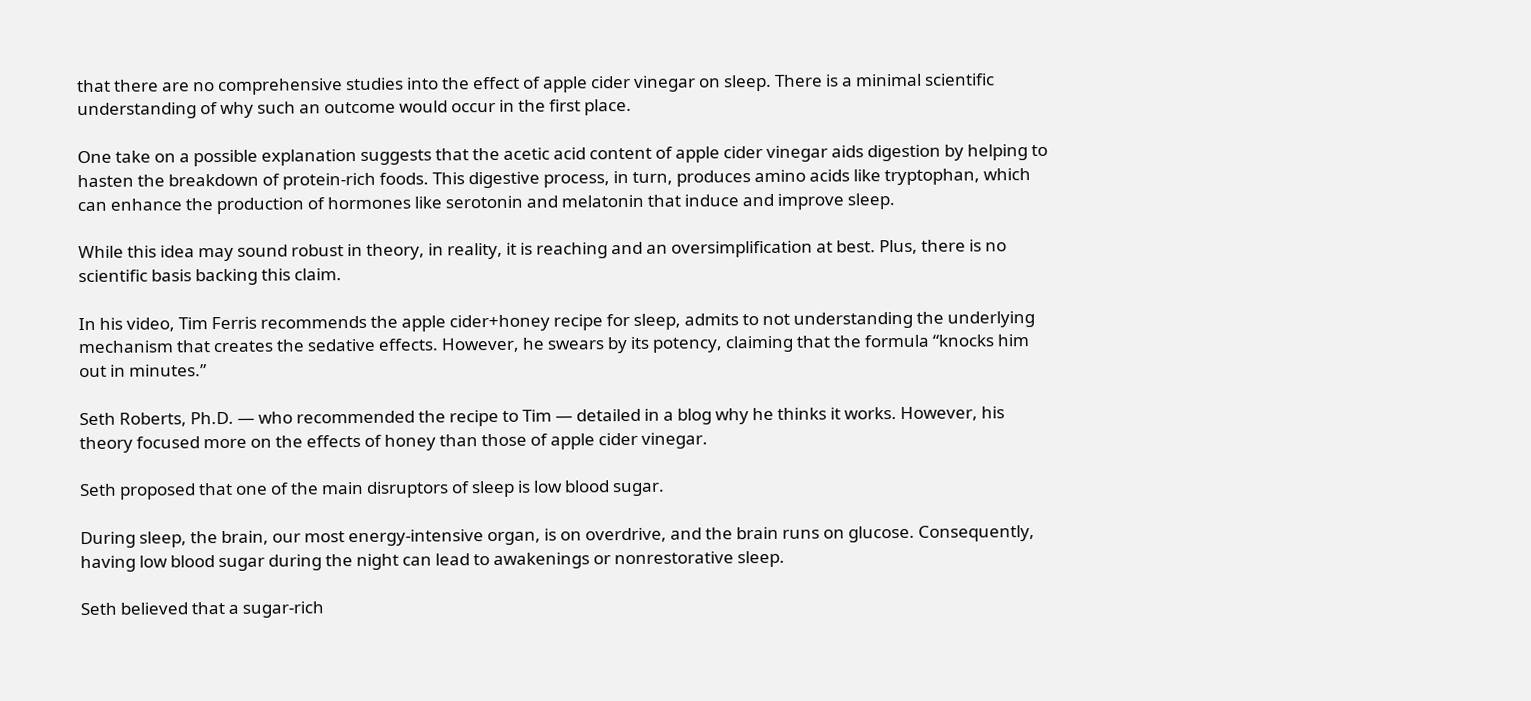that there are no comprehensive studies into the effect of apple cider vinegar on sleep. There is a minimal scientific understanding of why such an outcome would occur in the first place.

One take on a possible explanation suggests that the acetic acid content of apple cider vinegar aids digestion by helping to hasten the breakdown of protein-rich foods. This digestive process, in turn, produces amino acids like tryptophan, which can enhance the production of hormones like serotonin and melatonin that induce and improve sleep.

While this idea may sound robust in theory, in reality, it is reaching and an oversimplification at best. Plus, there is no scientific basis backing this claim.

In his video, Tim Ferris recommends the apple cider+honey recipe for sleep, admits to not understanding the underlying mechanism that creates the sedative effects. However, he swears by its potency, claiming that the formula “knocks him out in minutes.”

Seth Roberts, Ph.D. — who recommended the recipe to Tim — detailed in a blog why he thinks it works. However, his theory focused more on the effects of honey than those of apple cider vinegar.

Seth proposed that one of the main disruptors of sleep is low blood sugar.

During sleep, the brain, our most energy-intensive organ, is on overdrive, and the brain runs on glucose. Consequently, having low blood sugar during the night can lead to awakenings or nonrestorative sleep.

Seth believed that a sugar-rich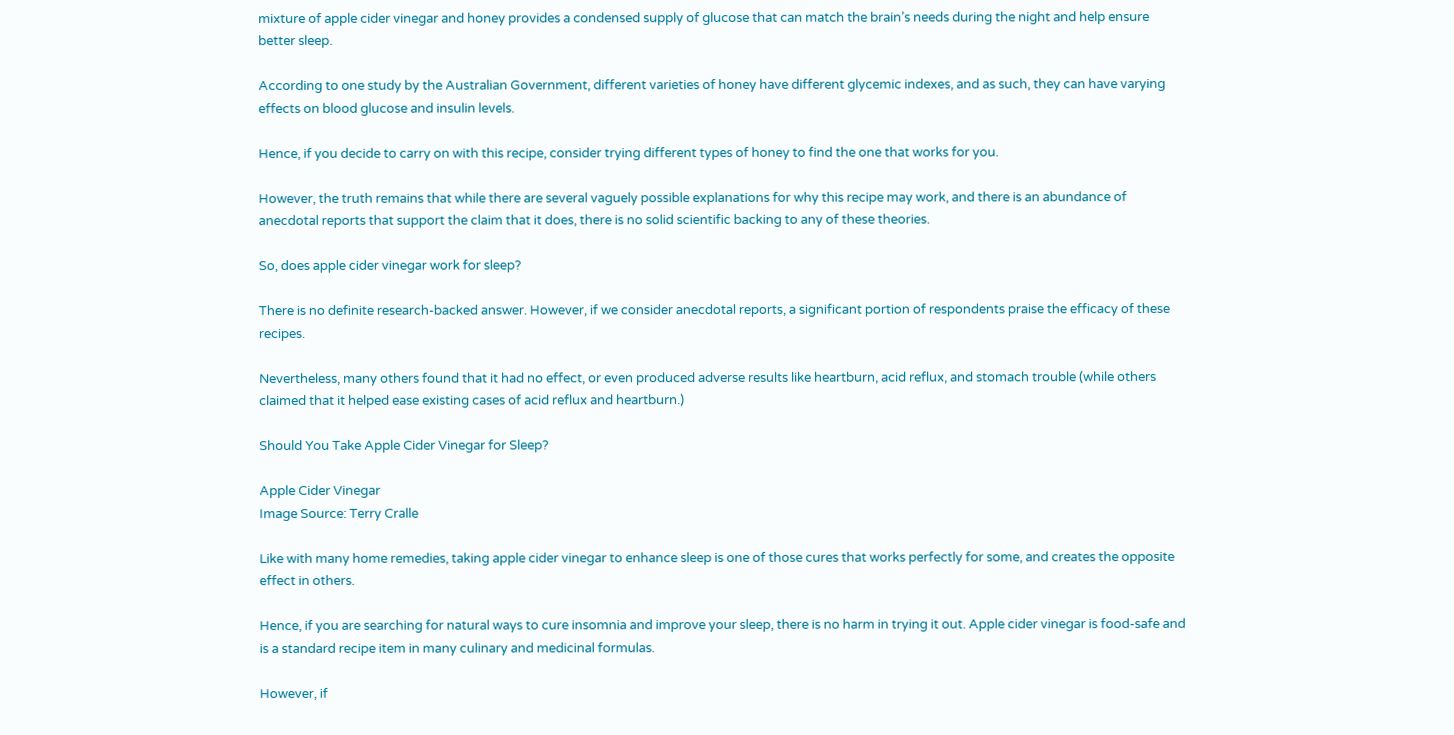mixture of apple cider vinegar and honey provides a condensed supply of glucose that can match the brain’s needs during the night and help ensure better sleep.

According to one study by the Australian Government, different varieties of honey have different glycemic indexes, and as such, they can have varying effects on blood glucose and insulin levels.

Hence, if you decide to carry on with this recipe, consider trying different types of honey to find the one that works for you.

However, the truth remains that while there are several vaguely possible explanations for why this recipe may work, and there is an abundance of anecdotal reports that support the claim that it does, there is no solid scientific backing to any of these theories.

So, does apple cider vinegar work for sleep?

There is no definite research-backed answer. However, if we consider anecdotal reports, a significant portion of respondents praise the efficacy of these recipes.

Nevertheless, many others found that it had no effect, or even produced adverse results like heartburn, acid reflux, and stomach trouble (while others claimed that it helped ease existing cases of acid reflux and heartburn.)

Should You Take Apple Cider Vinegar for Sleep?

Apple Cider Vinegar
Image Source: Terry Cralle

Like with many home remedies, taking apple cider vinegar to enhance sleep is one of those cures that works perfectly for some, and creates the opposite effect in others.

Hence, if you are searching for natural ways to cure insomnia and improve your sleep, there is no harm in trying it out. Apple cider vinegar is food-safe and is a standard recipe item in many culinary and medicinal formulas.

However, if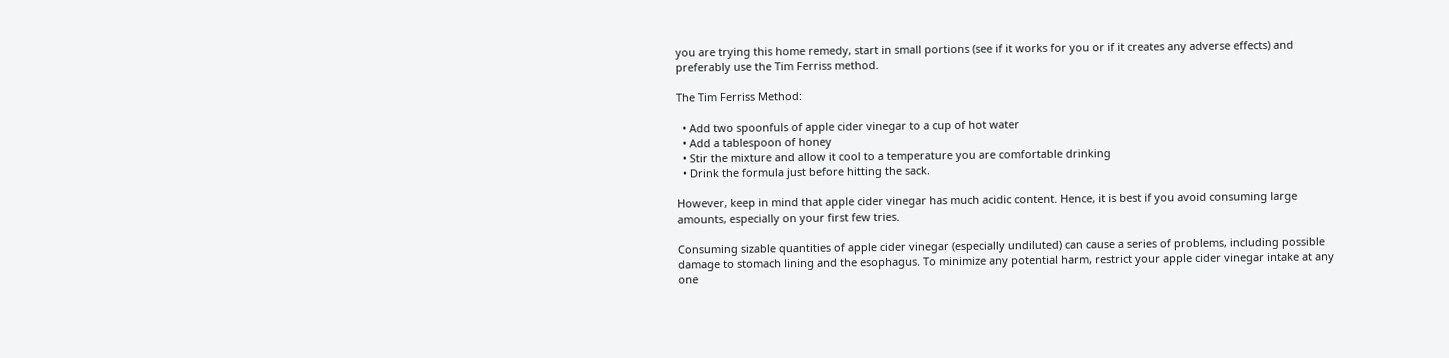you are trying this home remedy, start in small portions (see if it works for you or if it creates any adverse effects) and preferably use the Tim Ferriss method.

The Tim Ferriss Method:

  • Add two spoonfuls of apple cider vinegar to a cup of hot water
  • Add a tablespoon of honey
  • Stir the mixture and allow it cool to a temperature you are comfortable drinking
  • Drink the formula just before hitting the sack.

However, keep in mind that apple cider vinegar has much acidic content. Hence, it is best if you avoid consuming large amounts, especially on your first few tries.

Consuming sizable quantities of apple cider vinegar (especially undiluted) can cause a series of problems, including possible damage to stomach lining and the esophagus. To minimize any potential harm, restrict your apple cider vinegar intake at any one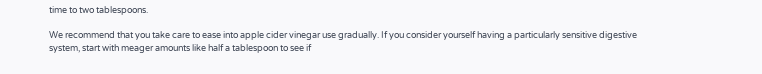time to two tablespoons.

We recommend that you take care to ease into apple cider vinegar use gradually. If you consider yourself having a particularly sensitive digestive system, start with meager amounts like half a tablespoon to see if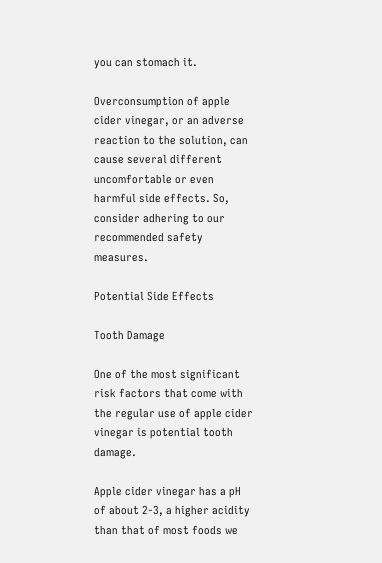you can stomach it.

Overconsumption of apple cider vinegar, or an adverse reaction to the solution, can cause several different uncomfortable or even harmful side effects. So, consider adhering to our recommended safety measures.

Potential Side Effects

Tooth Damage

One of the most significant risk factors that come with the regular use of apple cider vinegar is potential tooth damage.

Apple cider vinegar has a pH of about 2-3, a higher acidity than that of most foods we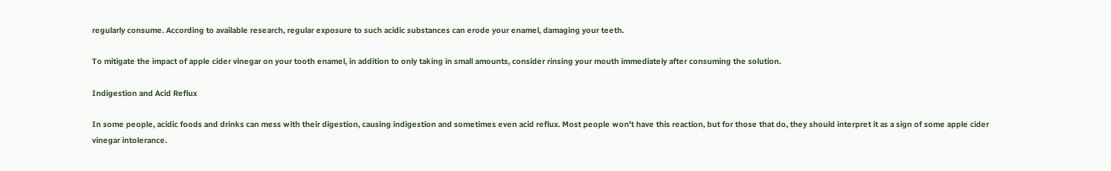regularly consume. According to available research, regular exposure to such acidic substances can erode your enamel, damaging your teeth.

To mitigate the impact of apple cider vinegar on your tooth enamel, in addition to only taking in small amounts, consider rinsing your mouth immediately after consuming the solution.

Indigestion and Acid Reflux

In some people, acidic foods and drinks can mess with their digestion, causing indigestion and sometimes even acid reflux. Most people won’t have this reaction, but for those that do, they should interpret it as a sign of some apple cider vinegar intolerance.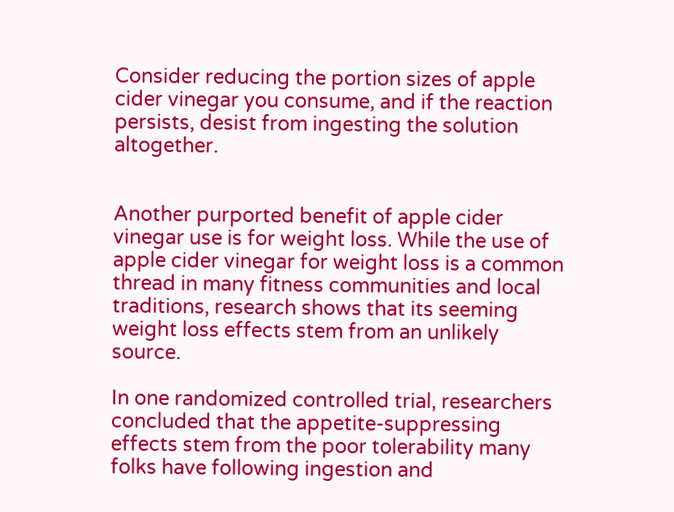Consider reducing the portion sizes of apple cider vinegar you consume, and if the reaction persists, desist from ingesting the solution altogether.


Another purported benefit of apple cider vinegar use is for weight loss. While the use of apple cider vinegar for weight loss is a common thread in many fitness communities and local traditions, research shows that its seeming weight loss effects stem from an unlikely source.

In one randomized controlled trial, researchers concluded that the appetite-suppressing effects stem from the poor tolerability many folks have following ingestion and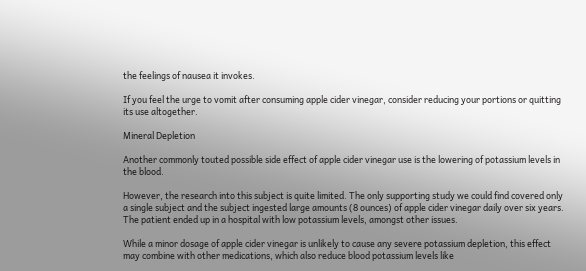the feelings of nausea it invokes.

If you feel the urge to vomit after consuming apple cider vinegar, consider reducing your portions or quitting its use altogether.

Mineral Depletion

Another commonly touted possible side effect of apple cider vinegar use is the lowering of potassium levels in the blood.

However, the research into this subject is quite limited. The only supporting study we could find covered only a single subject and the subject ingested large amounts (8 ounces) of apple cider vinegar daily over six years. The patient ended up in a hospital with low potassium levels, amongst other issues.

While a minor dosage of apple cider vinegar is unlikely to cause any severe potassium depletion, this effect may combine with other medications, which also reduce blood potassium levels like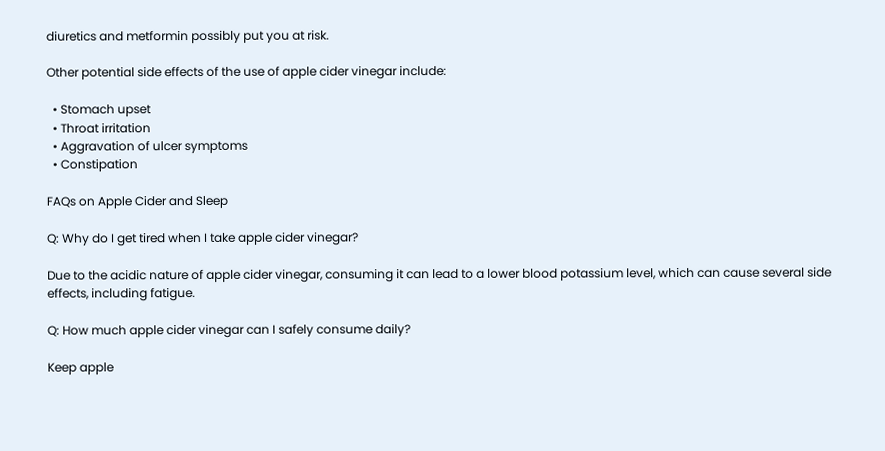diuretics and metformin possibly put you at risk.

Other potential side effects of the use of apple cider vinegar include:

  • Stomach upset
  • Throat irritation
  • Aggravation of ulcer symptoms
  • Constipation

FAQs on Apple Cider and Sleep

Q: Why do I get tired when I take apple cider vinegar?

Due to the acidic nature of apple cider vinegar, consuming it can lead to a lower blood potassium level, which can cause several side effects, including fatigue.

Q: How much apple cider vinegar can I safely consume daily?

Keep apple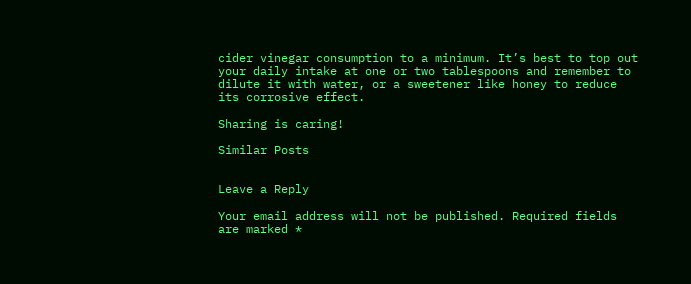cider vinegar consumption to a minimum. It’s best to top out your daily intake at one or two tablespoons and remember to dilute it with water, or a sweetener like honey to reduce its corrosive effect.

Sharing is caring!

Similar Posts


Leave a Reply

Your email address will not be published. Required fields are marked *